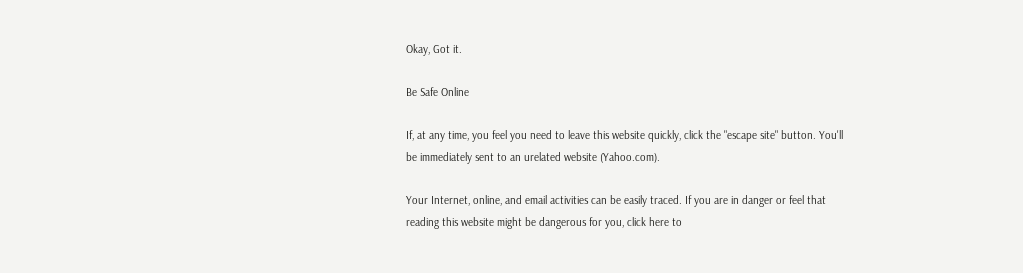Okay, Got it.

Be Safe Online

If, at any time, you feel you need to leave this website quickly, click the "escape site" button. You'll be immediately sent to an urelated website (Yahoo.com).

Your Internet, online, and email activities can be easily traced. If you are in danger or feel that reading this website might be dangerous for you, click here to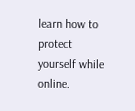learn how to protect yourself while online.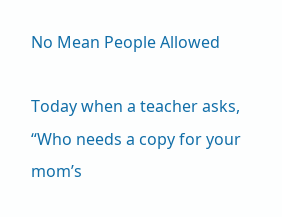No Mean People Allowed

Today when a teacher asks, “Who needs a copy for your mom’s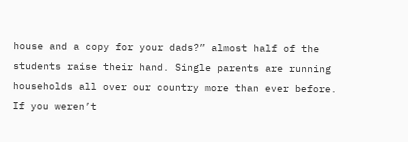house and a copy for your dads?” almost half of the students raise their hand. Single parents are running households all over our country more than ever before. If you weren’t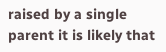raised by a single parent it is likely that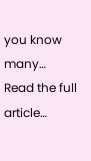you know many…
Read the full article…